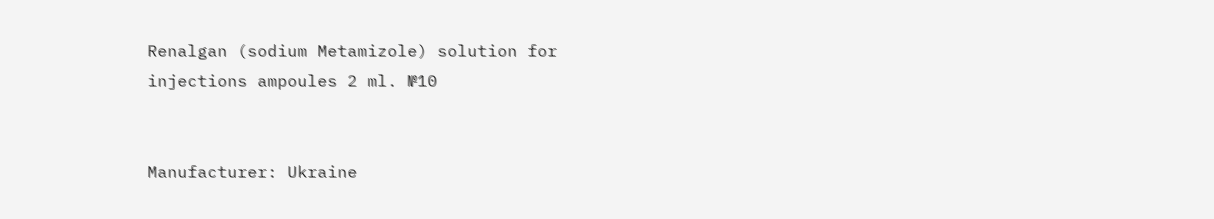Renalgan (sodium Metamizole) solution for injections ampoules 2 ml. №10


Manufacturer: Ukraine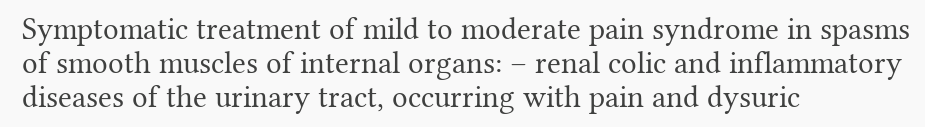Symptomatic treatment of mild to moderate pain syndrome in spasms of smooth muscles of internal organs: – renal colic and inflammatory diseases of the urinary tract, occurring with pain and dysuric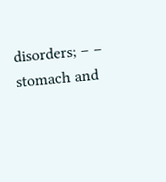disorders; – – stomach and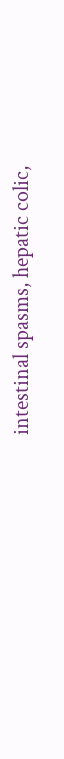intestinal spasms, hepatic colic,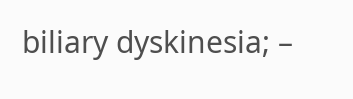biliary dyskinesia; –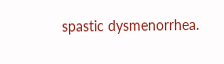spastic dysmenorrhea.